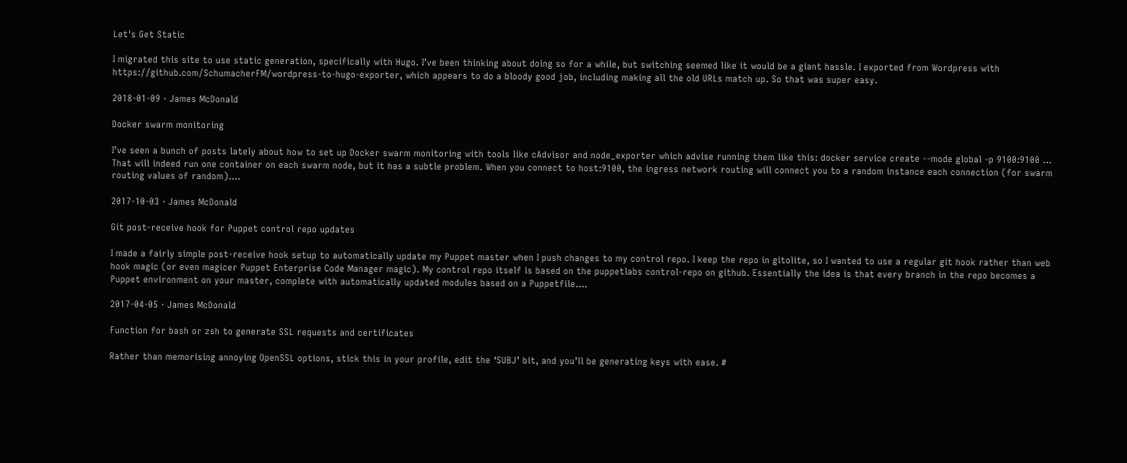Let's Get Static

I migrated this site to use static generation, specifically with Hugo. I’ve been thinking about doing so for a while, but switching seemed like it would be a giant hassle. I exported from Wordpress with https://github.com/SchumacherFM/wordpress-to-hugo-exporter, which appears to do a bloody good job, including making all the old URLs match up. So that was super easy.

2018-01-09 · James McDonald

Docker swarm monitoring

I’ve seen a bunch of posts lately about how to set up Docker swarm monitoring with tools like cAdvisor and node_exporter which advise running them like this: docker service create --mode global -p 9100:9100 ... That will indeed run one container on each swarm node, but it has a subtle problem. When you connect to host:9100, the ingress network routing will connect you to a random instance each connection (for swarm routing values of random)....

2017-10-03 · James McDonald

Git post-receive hook for Puppet control repo updates

I made a fairly simple post-receive hook setup to automatically update my Puppet master when I push changes to my control repo. I keep the repo in gitolite, so I wanted to use a regular git hook rather than web hook magic (or even magicer Puppet Enterprise Code Manager magic). My control repo itself is based on the puppetlabs control-repo on github. Essentially the idea is that every branch in the repo becomes a Puppet environment on your master, complete with automatically updated modules based on a Puppetfile....

2017-04-05 · James McDonald

Function for bash or zsh to generate SSL requests and certificates

Rather than memorising annoying OpenSSL options, stick this in your profile, edit the ‘SUBJ’ bit, and you’ll be generating keys with ease. #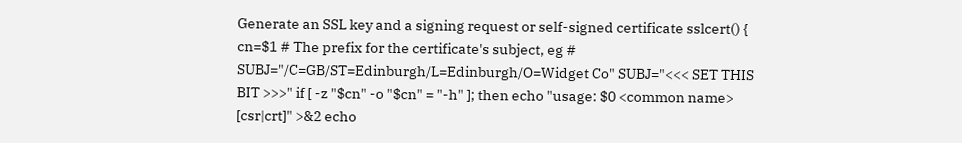Generate an SSL key and a signing request or self-signed certificate sslcert() { cn=$1 # The prefix for the certificate's subject, eg # SUBJ="/C=GB/ST=Edinburgh/L=Edinburgh/O=Widget Co" SUBJ="<<< SET THIS BIT >>>" if [ -z "$cn" -o "$cn" = "-h" ]; then echo "usage: $0 <common name> [csr|crt]" >&2 echo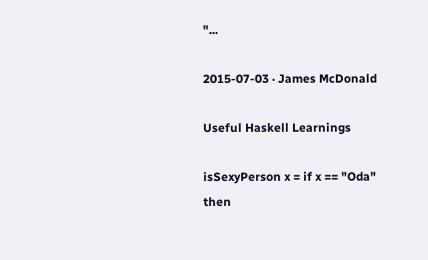"...

2015-07-03 · James McDonald

Useful Haskell Learnings

isSexyPerson x = if x == "Oda" then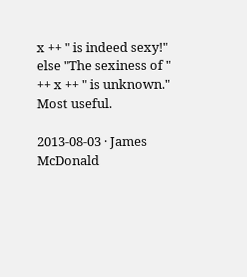x ++ " is indeed sexy!" else "The sexiness of " ++ x ++ " is unknown." Most useful.

2013-08-03 · James McDonald